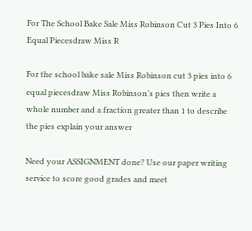For The School Bake Sale Miss Robinson Cut 3 Pies Into 6 Equal Piecesdraw Miss R

For the school bake sale Miss Robinson cut 3 pies into 6 equal piecesdraw Miss Robinson’s pies then write a whole number and a fraction greater than 1 to describe the pies explain your answer

Need your ASSIGNMENT done? Use our paper writing service to score good grades and meet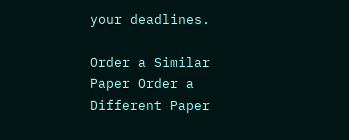your deadlines.

Order a Similar Paper Order a Different Paper